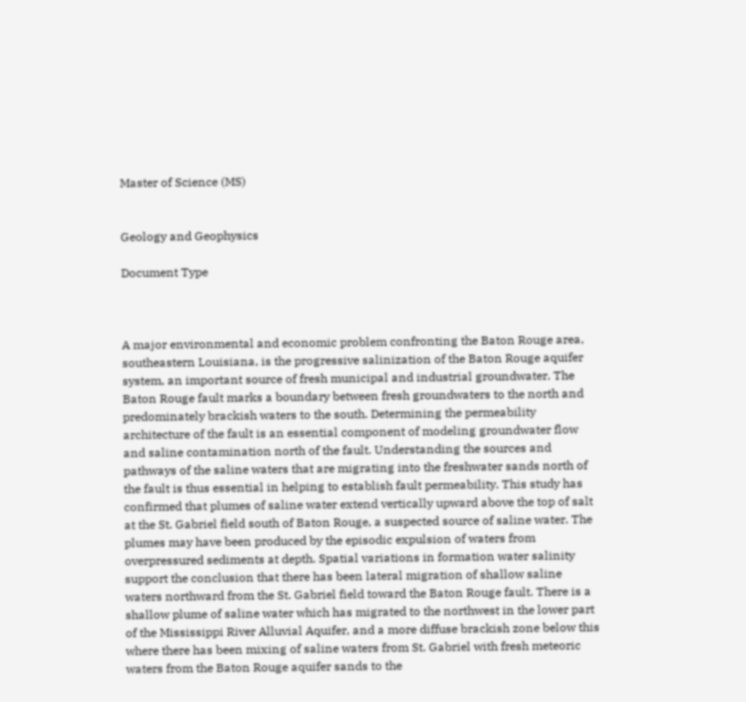Master of Science (MS)


Geology and Geophysics

Document Type



A major environmental and economic problem confronting the Baton Rouge area, southeastern Louisiana, is the progressive salinization of the Baton Rouge aquifer system, an important source of fresh municipal and industrial groundwater. The Baton Rouge fault marks a boundary between fresh groundwaters to the north and predominately brackish waters to the south. Determining the permeability architecture of the fault is an essential component of modeling groundwater flow and saline contamination north of the fault. Understanding the sources and pathways of the saline waters that are migrating into the freshwater sands north of the fault is thus essential in helping to establish fault permeability. This study has confirmed that plumes of saline water extend vertically upward above the top of salt at the St. Gabriel field south of Baton Rouge, a suspected source of saline water. The plumes may have been produced by the episodic expulsion of waters from overpressured sediments at depth. Spatial variations in formation water salinity support the conclusion that there has been lateral migration of shallow saline waters northward from the St. Gabriel field toward the Baton Rouge fault. There is a shallow plume of saline water which has migrated to the northwest in the lower part of the Mississippi River Alluvial Aquifer, and a more diffuse brackish zone below this where there has been mixing of saline waters from St. Gabriel with fresh meteoric waters from the Baton Rouge aquifer sands to the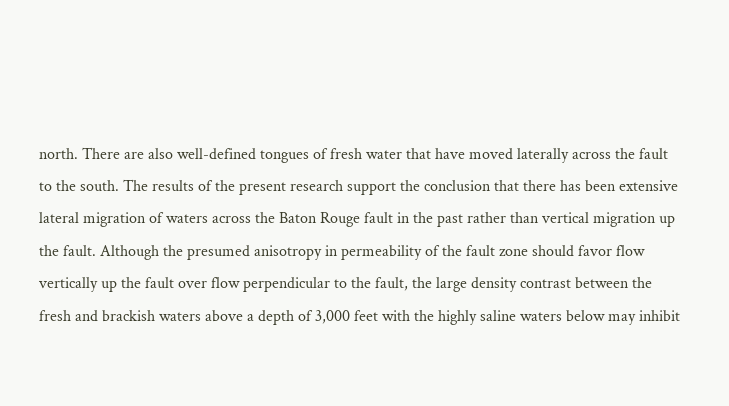north. There are also well-defined tongues of fresh water that have moved laterally across the fault to the south. The results of the present research support the conclusion that there has been extensive lateral migration of waters across the Baton Rouge fault in the past rather than vertical migration up the fault. Although the presumed anisotropy in permeability of the fault zone should favor flow vertically up the fault over flow perpendicular to the fault, the large density contrast between the fresh and brackish waters above a depth of 3,000 feet with the highly saline waters below may inhibit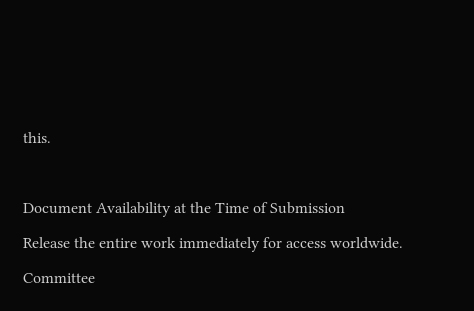this.



Document Availability at the Time of Submission

Release the entire work immediately for access worldwide.

Committee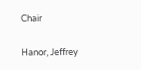Chair

Hanor, Jeffrey